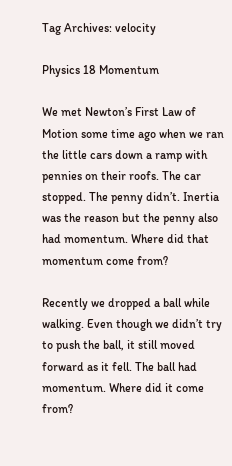Tag Archives: velocity

Physics 18 Momentum

We met Newton’s First Law of Motion some time ago when we ran the little cars down a ramp with pennies on their roofs. The car stopped. The penny didn’t. Inertia was the reason but the penny also had momentum. Where did that momentum come from?

Recently we dropped a ball while walking. Even though we didn’t try to push the ball, it still moved forward as it fell. The ball had momentum. Where did it come from?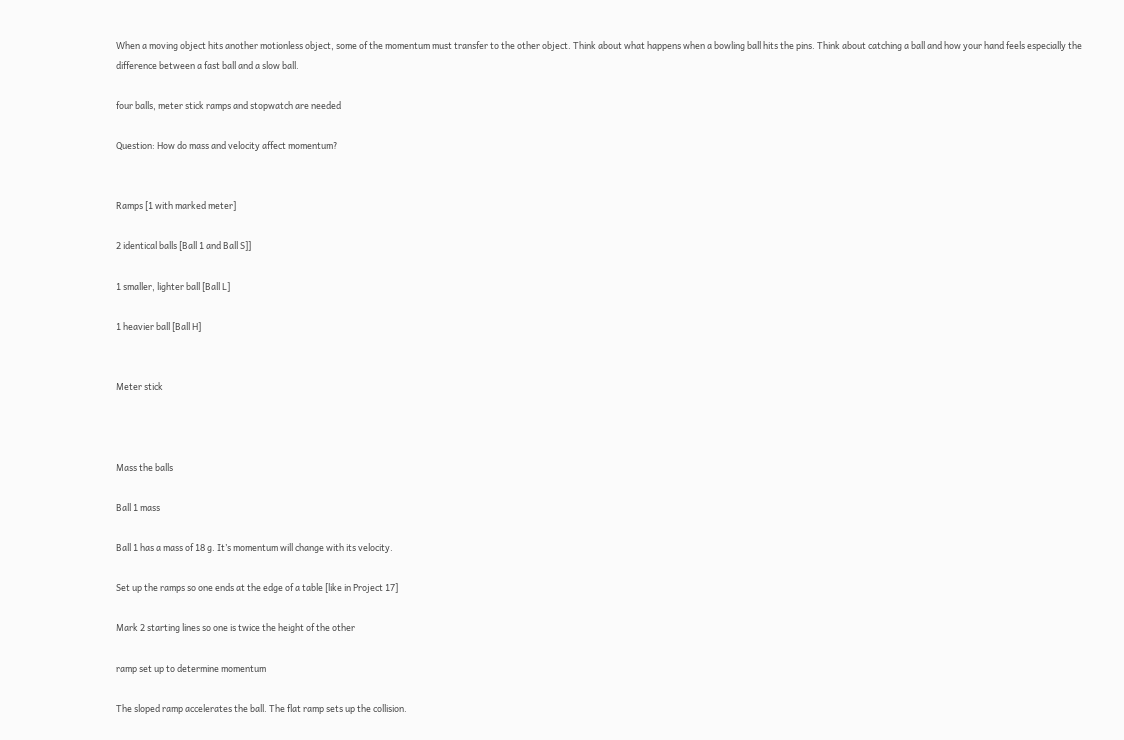When a moving object hits another motionless object, some of the momentum must transfer to the other object. Think about what happens when a bowling ball hits the pins. Think about catching a ball and how your hand feels especially the difference between a fast ball and a slow ball.

four balls, meter stick ramps and stopwatch are needed

Question: How do mass and velocity affect momentum?


Ramps [1 with marked meter]

2 identical balls [Ball 1 and Ball S]]

1 smaller, lighter ball [Ball L]

1 heavier ball [Ball H]


Meter stick



Mass the balls

Ball 1 mass

Ball 1 has a mass of 18 g. It’s momentum will change with its velocity.

Set up the ramps so one ends at the edge of a table [like in Project 17]

Mark 2 starting lines so one is twice the height of the other

ramp set up to determine momentum

The sloped ramp accelerates the ball. The flat ramp sets up the collision.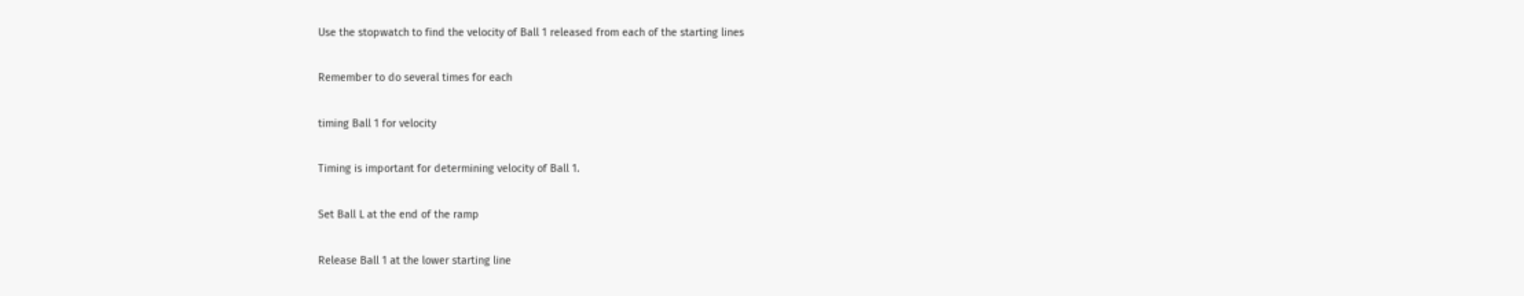Use the stopwatch to find the velocity of Ball 1 released from each of the starting lines

Remember to do several times for each

timing Ball 1 for velocity

Timing is important for determining velocity of Ball 1.

Set Ball L at the end of the ramp

Release Ball 1 at the lower starting line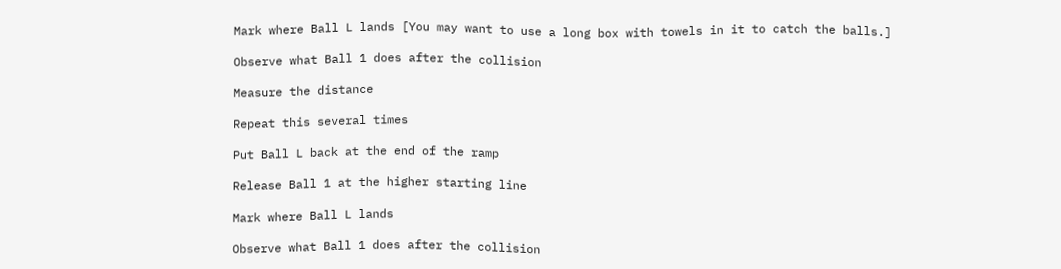Mark where Ball L lands [You may want to use a long box with towels in it to catch the balls.]

Observe what Ball 1 does after the collision

Measure the distance

Repeat this several times

Put Ball L back at the end of the ramp

Release Ball 1 at the higher starting line

Mark where Ball L lands

Observe what Ball 1 does after the collision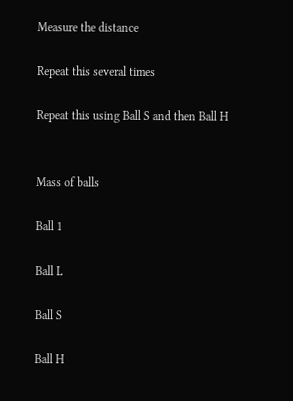Measure the distance

Repeat this several times

Repeat this using Ball S and then Ball H


Mass of balls

Ball 1

Ball L

Ball S

Ball H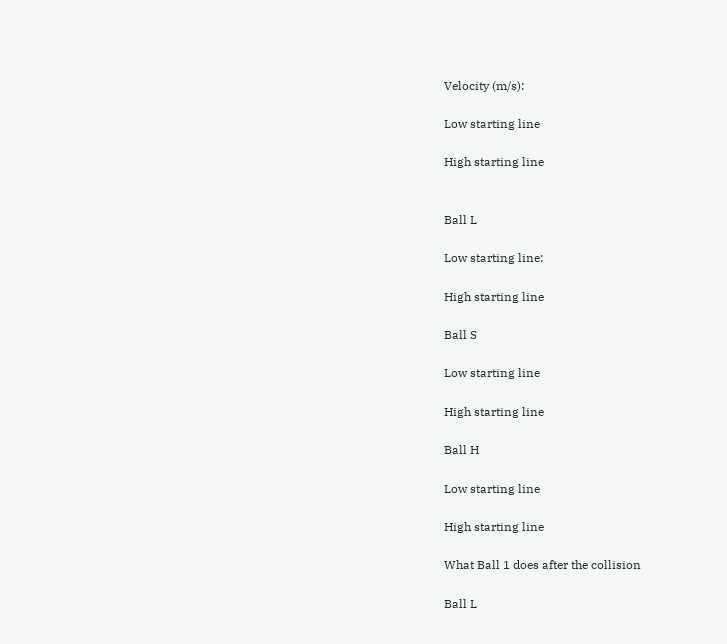Velocity (m/s):

Low starting line

High starting line


Ball L

Low starting line:

High starting line

Ball S

Low starting line

High starting line

Ball H

Low starting line

High starting line

What Ball 1 does after the collision

Ball L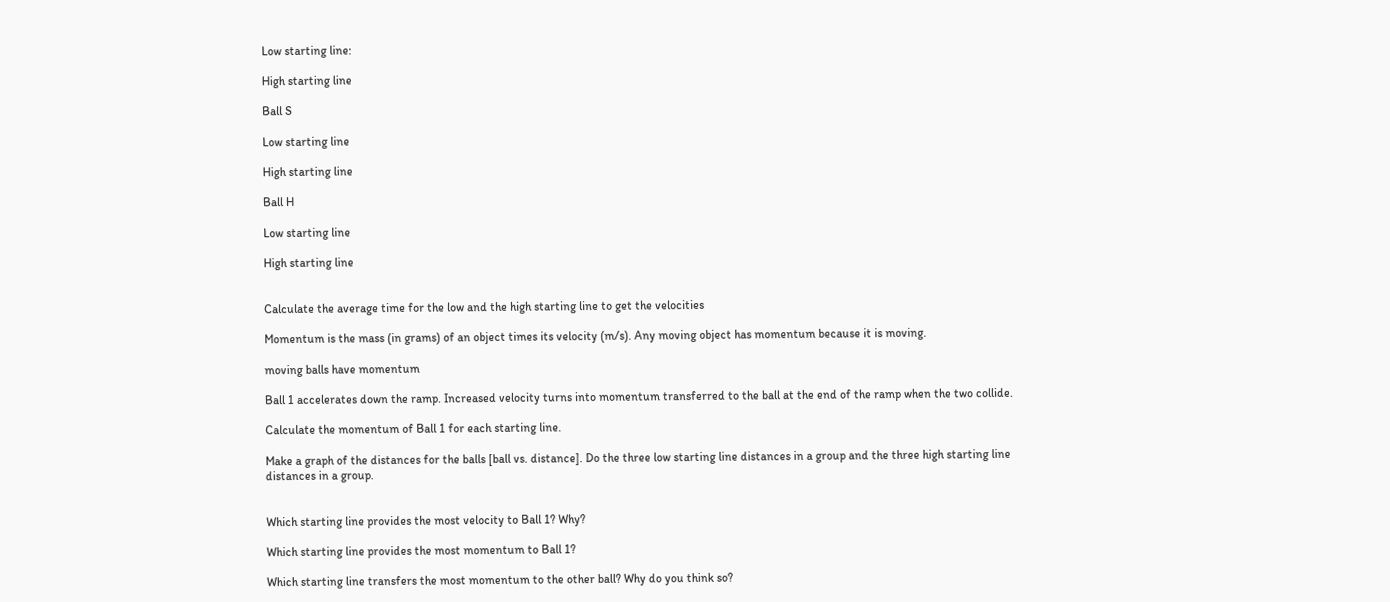Low starting line:

High starting line

Ball S

Low starting line

High starting line

Ball H

Low starting line

High starting line


Calculate the average time for the low and the high starting line to get the velocities

Momentum is the mass (in grams) of an object times its velocity (m/s). Any moving object has momentum because it is moving.

moving balls have momentum

Ball 1 accelerates down the ramp. Increased velocity turns into momentum transferred to the ball at the end of the ramp when the two collide.

Calculate the momentum of Ball 1 for each starting line.

Make a graph of the distances for the balls [ball vs. distance]. Do the three low starting line distances in a group and the three high starting line distances in a group.


Which starting line provides the most velocity to Ball 1? Why?

Which starting line provides the most momentum to Ball 1?

Which starting line transfers the most momentum to the other ball? Why do you think so?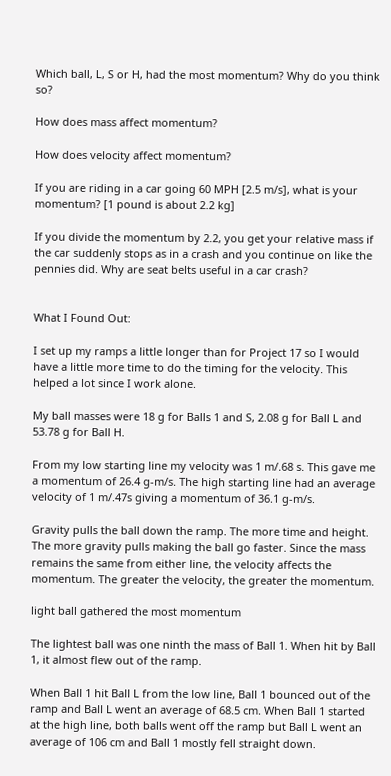Which ball, L, S or H, had the most momentum? Why do you think so?

How does mass affect momentum?

How does velocity affect momentum?

If you are riding in a car going 60 MPH [2.5 m/s], what is your momentum? [1 pound is about 2.2 kg]

If you divide the momentum by 2.2, you get your relative mass if the car suddenly stops as in a crash and you continue on like the pennies did. Why are seat belts useful in a car crash?


What I Found Out:

I set up my ramps a little longer than for Project 17 so I would have a little more time to do the timing for the velocity. This helped a lot since I work alone.

My ball masses were 18 g for Balls 1 and S, 2.08 g for Ball L and 53.78 g for Ball H.

From my low starting line my velocity was 1 m/.68 s. This gave me a momentum of 26.4 g-m/s. The high starting line had an average velocity of 1 m/.47s giving a momentum of 36.1 g-m/s.

Gravity pulls the ball down the ramp. The more time and height. The more gravity pulls making the ball go faster. Since the mass remains the same from either line, the velocity affects the momentum. The greater the velocity, the greater the momentum.

light ball gathered the most momentum

The lightest ball was one ninth the mass of Ball 1. When hit by Ball 1, it almost flew out of the ramp.

When Ball 1 hit Ball L from the low line, Ball 1 bounced out of the ramp and Ball L went an average of 68.5 cm. When Ball 1 started at the high line, both balls went off the ramp but Ball L went an average of 106 cm and Ball 1 mostly fell straight down.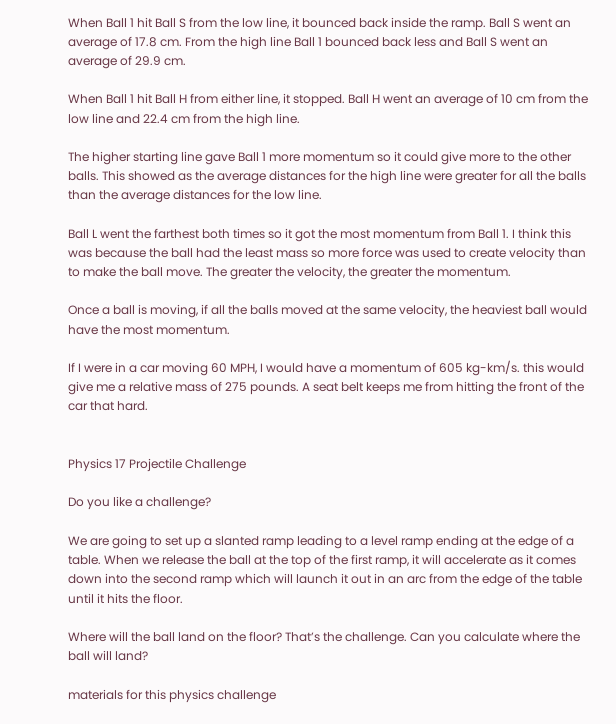When Ball 1 hit Ball S from the low line, it bounced back inside the ramp. Ball S went an average of 17.8 cm. From the high line Ball 1 bounced back less and Ball S went an average of 29.9 cm.

When Ball 1 hit Ball H from either line, it stopped. Ball H went an average of 10 cm from the low line and 22.4 cm from the high line.

The higher starting line gave Ball 1 more momentum so it could give more to the other balls. This showed as the average distances for the high line were greater for all the balls than the average distances for the low line.

Ball L went the farthest both times so it got the most momentum from Ball 1. I think this was because the ball had the least mass so more force was used to create velocity than to make the ball move. The greater the velocity, the greater the momentum.

Once a ball is moving, if all the balls moved at the same velocity, the heaviest ball would have the most momentum.

If I were in a car moving 60 MPH, I would have a momentum of 605 kg-km/s. this would give me a relative mass of 275 pounds. A seat belt keeps me from hitting the front of the car that hard.


Physics 17 Projectile Challenge

Do you like a challenge?

We are going to set up a slanted ramp leading to a level ramp ending at the edge of a table. When we release the ball at the top of the first ramp, it will accelerate as it comes down into the second ramp which will launch it out in an arc from the edge of the table until it hits the floor.

Where will the ball land on the floor? That’s the challenge. Can you calculate where the ball will land?

materials for this physics challenge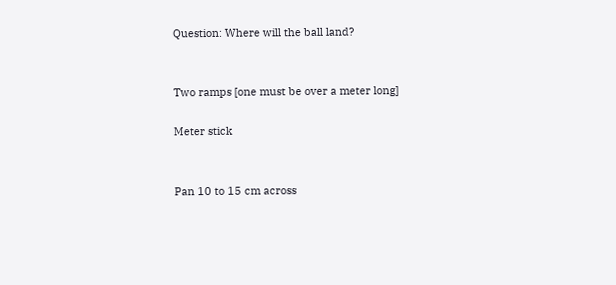Question: Where will the ball land?


Two ramps [one must be over a meter long]

Meter stick


Pan 10 to 15 cm across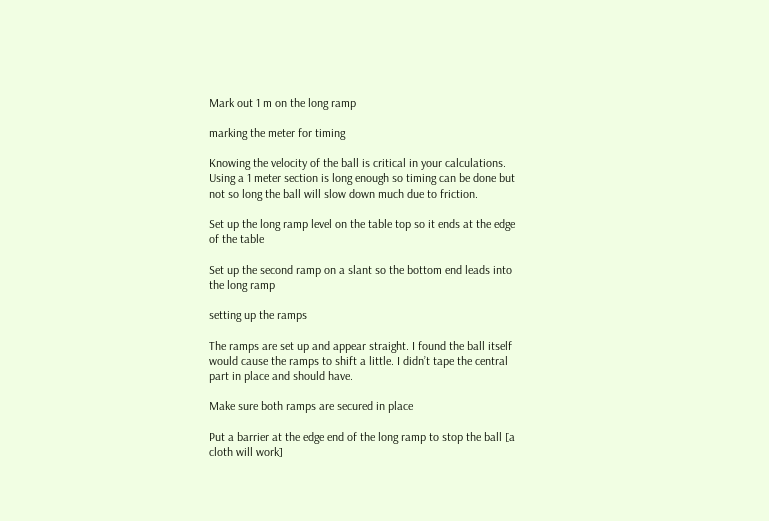Mark out 1 m on the long ramp

marking the meter for timing

Knowing the velocity of the ball is critical in your calculations. Using a 1 meter section is long enough so timing can be done but not so long the ball will slow down much due to friction.

Set up the long ramp level on the table top so it ends at the edge of the table

Set up the second ramp on a slant so the bottom end leads into the long ramp

setting up the ramps

The ramps are set up and appear straight. I found the ball itself would cause the ramps to shift a little. I didn’t tape the central part in place and should have.

Make sure both ramps are secured in place

Put a barrier at the edge end of the long ramp to stop the ball [a cloth will work]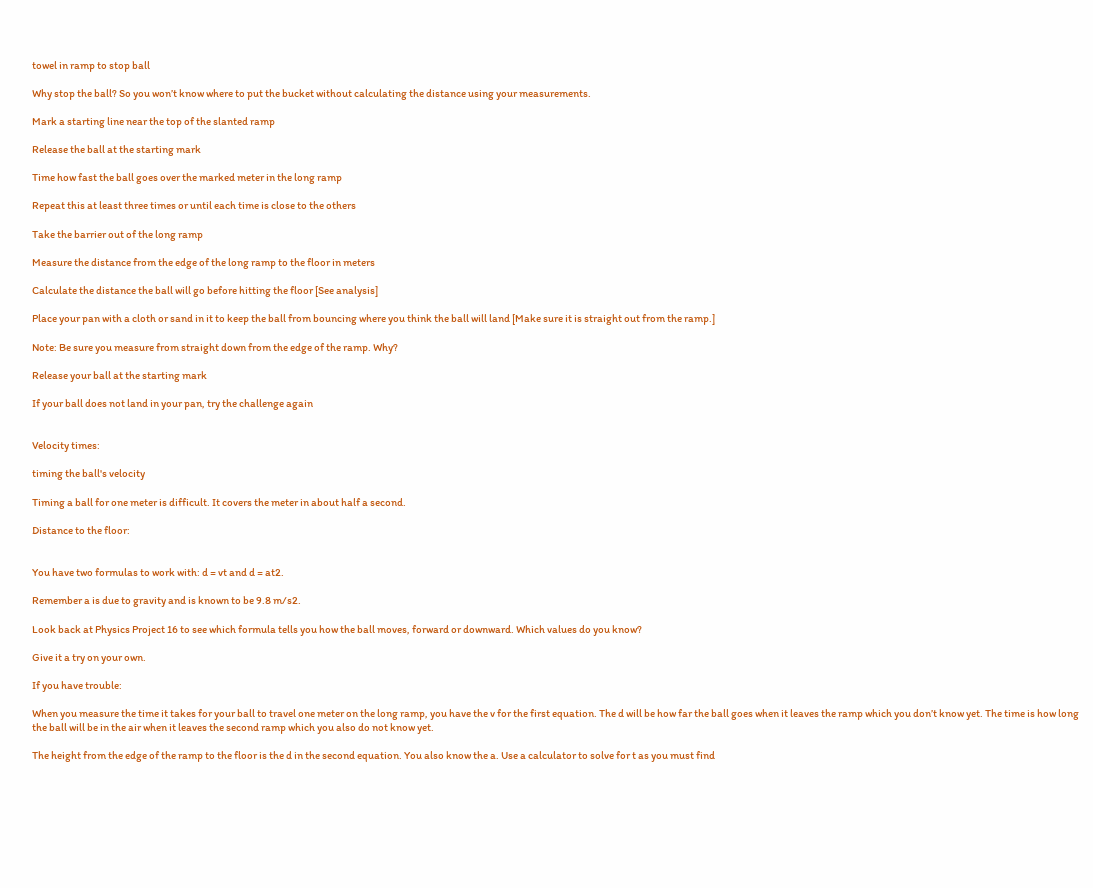towel in ramp to stop ball

Why stop the ball? So you won’t know where to put the bucket without calculating the distance using your measurements.

Mark a starting line near the top of the slanted ramp

Release the ball at the starting mark

Time how fast the ball goes over the marked meter in the long ramp

Repeat this at least three times or until each time is close to the others

Take the barrier out of the long ramp

Measure the distance from the edge of the long ramp to the floor in meters

Calculate the distance the ball will go before hitting the floor [See analysis]

Place your pan with a cloth or sand in it to keep the ball from bouncing where you think the ball will land [Make sure it is straight out from the ramp.]

Note: Be sure you measure from straight down from the edge of the ramp. Why?

Release your ball at the starting mark

If your ball does not land in your pan, try the challenge again


Velocity times:

timing the ball's velocity

Timing a ball for one meter is difficult. It covers the meter in about half a second.

Distance to the floor:


You have two formulas to work with: d = vt and d = at2.

Remember a is due to gravity and is known to be 9.8 m/s2.

Look back at Physics Project 16 to see which formula tells you how the ball moves, forward or downward. Which values do you know?

Give it a try on your own.

If you have trouble:

When you measure the time it takes for your ball to travel one meter on the long ramp, you have the v for the first equation. The d will be how far the ball goes when it leaves the ramp which you don’t know yet. The time is how long the ball will be in the air when it leaves the second ramp which you also do not know yet.

The height from the edge of the ramp to the floor is the d in the second equation. You also know the a. Use a calculator to solve for t as you must find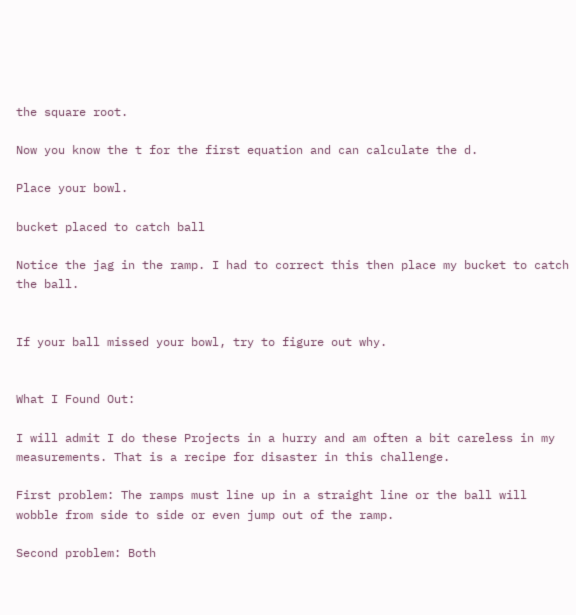the square root.

Now you know the t for the first equation and can calculate the d.

Place your bowl.

bucket placed to catch ball

Notice the jag in the ramp. I had to correct this then place my bucket to catch the ball.


If your ball missed your bowl, try to figure out why.


What I Found Out:

I will admit I do these Projects in a hurry and am often a bit careless in my measurements. That is a recipe for disaster in this challenge.

First problem: The ramps must line up in a straight line or the ball will wobble from side to side or even jump out of the ramp.

Second problem: Both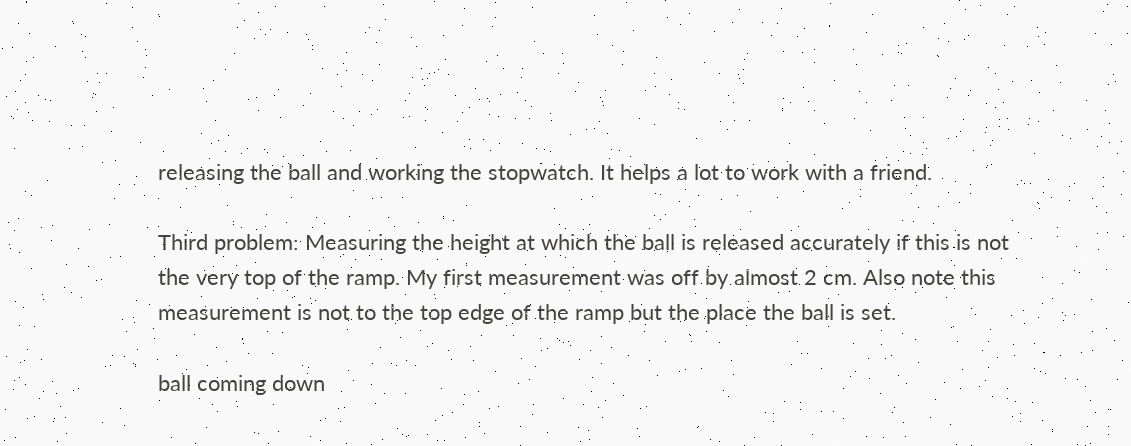releasing the ball and working the stopwatch. It helps a lot to work with a friend.

Third problem: Measuring the height at which the ball is released accurately if this is not the very top of the ramp. My first measurement was off by almost 2 cm. Also note this measurement is not to the top edge of the ramp but the place the ball is set.

ball coming down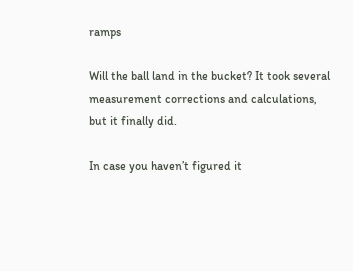ramps

Will the ball land in the bucket? It took several measurement corrections and calculations, but it finally did.

In case you haven’t figured it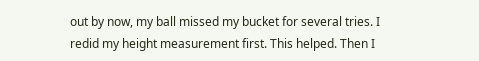out by now, my ball missed my bucket for several tries. I redid my height measurement first. This helped. Then I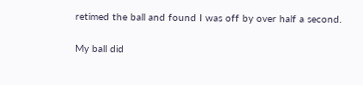retimed the ball and found I was off by over half a second.

My ball did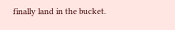finally land in the bucket.